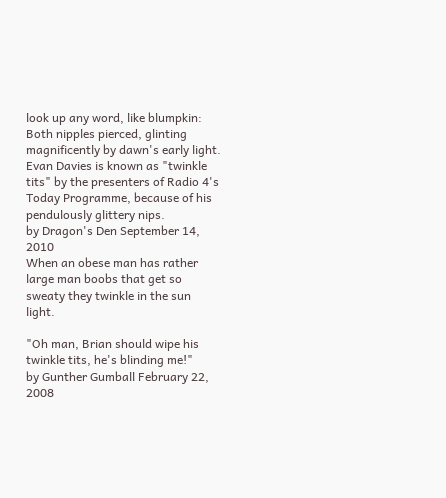look up any word, like blumpkin:
Both nipples pierced, glinting magnificently by dawn's early light.
Evan Davies is known as "twinkle tits" by the presenters of Radio 4's Today Programme, because of his pendulously glittery nips.
by Dragon's Den September 14, 2010
When an obese man has rather large man boobs that get so sweaty they twinkle in the sun light.

"Oh man, Brian should wipe his twinkle tits, he's blinding me!"
by Gunther Gumball February 22, 2008